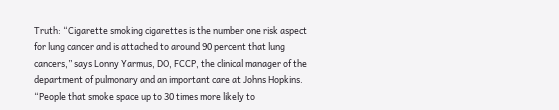Truth: “Cigarette smoking cigarettes is the number one risk aspect for lung cancer and is attached to around 90 percent that lung cancers,” says Lonny Yarmus, DO, FCCP, the clinical manager of the department of pulmonary and an important care at Johns Hopkins. “People that smoke space up to 30 times more likely to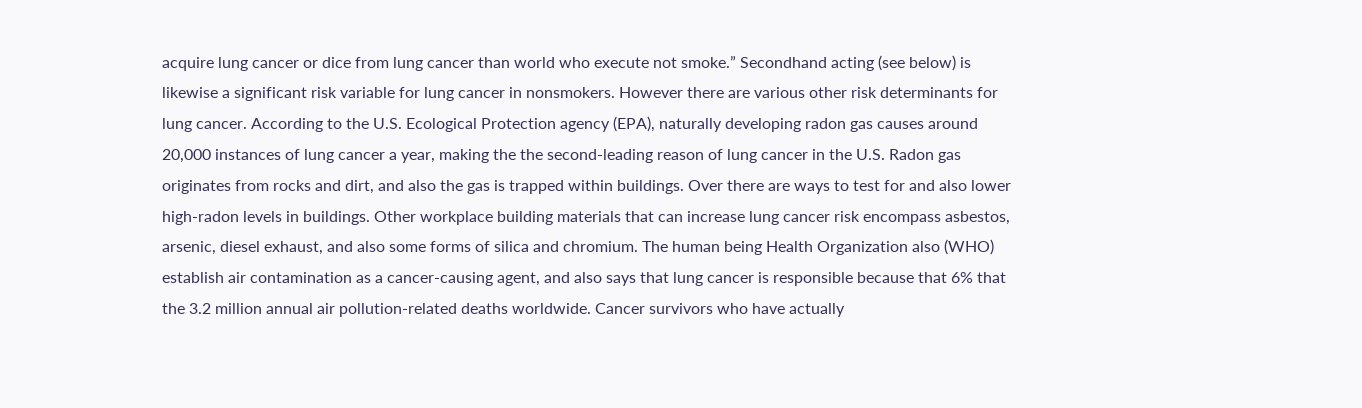acquire lung cancer or dice from lung cancer than world who execute not smoke.” Secondhand acting (see below) is likewise a significant risk variable for lung cancer in nonsmokers. However there are various other risk determinants for lung cancer. According to the U.S. Ecological Protection agency (EPA), naturally developing radon gas causes around 20,000 instances of lung cancer a year, making the the second-leading reason of lung cancer in the U.S. Radon gas originates from rocks and dirt, and also the gas is trapped within buildings. Over there are ways to test for and also lower high-radon levels in buildings. Other workplace building materials that can increase lung cancer risk encompass asbestos, arsenic, diesel exhaust, and also some forms of silica and chromium. The human being Health Organization also (WHO) establish air contamination as a cancer-causing agent, and also says that lung cancer is responsible because that 6% that the 3.2 million annual air pollution-related deaths worldwide. Cancer survivors who have actually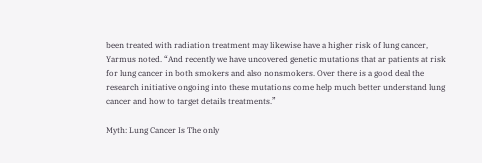been treated with radiation treatment may likewise have a higher risk of lung cancer, Yarmus noted. “And recently we have uncovered genetic mutations that ar patients at risk for lung cancer in both smokers and also nonsmokers. Over there is a good deal the research initiative ongoing into these mutations come help much better understand lung cancer and how to target details treatments.”

Myth: Lung Cancer Is The only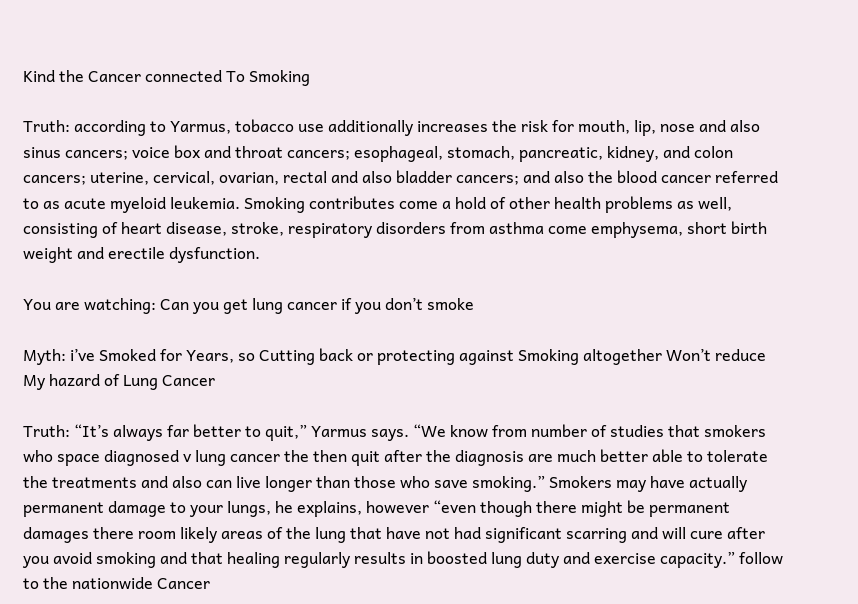Kind the Cancer connected To Smoking

Truth: according to Yarmus, tobacco use additionally increases the risk for mouth, lip, nose and also sinus cancers; voice box and throat cancers; esophageal, stomach, pancreatic, kidney, and colon cancers; uterine, cervical, ovarian, rectal and also bladder cancers; and also the blood cancer referred to as acute myeloid leukemia. Smoking contributes come a hold of other health problems as well, consisting of heart disease, stroke, respiratory disorders from asthma come emphysema, short birth weight and erectile dysfunction.

You are watching: Can you get lung cancer if you don’t smoke

Myth: i’ve Smoked for Years, so Cutting back or protecting against Smoking altogether Won’t reduce My hazard of Lung Cancer

Truth: “It’s always far better to quit,” Yarmus says. “We know from number of studies that smokers who space diagnosed v lung cancer the then quit after the diagnosis are much better able to tolerate the treatments and also can live longer than those who save smoking.” Smokers may have actually permanent damage to your lungs, he explains, however “even though there might be permanent damages there room likely areas of the lung that have not had significant scarring and will cure after you avoid smoking and that healing regularly results in boosted lung duty and exercise capacity.” follow to the nationwide Cancer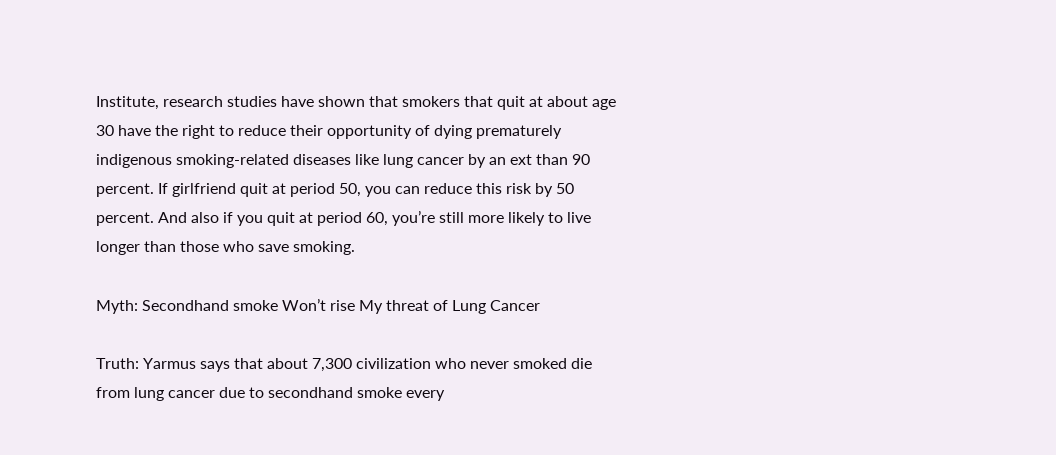Institute, research studies have shown that smokers that quit at about age 30 have the right to reduce their opportunity of dying prematurely indigenous smoking-related diseases like lung cancer by an ext than 90 percent. If girlfriend quit at period 50, you can reduce this risk by 50 percent. And also if you quit at period 60, you’re still more likely to live longer than those who save smoking.

Myth: Secondhand smoke Won’t rise My threat of Lung Cancer

Truth: Yarmus says that about 7,300 civilization who never smoked die from lung cancer due to secondhand smoke every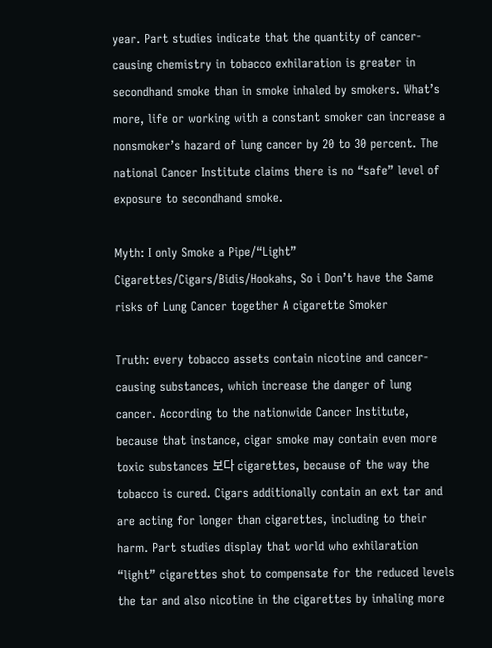year. Part studies indicate that the quantity of cancer-causing chemistry in tobacco exhilaration is greater in secondhand smoke than in smoke inhaled by smokers. What’s more, life or working with a constant smoker can increase a nonsmoker’s hazard of lung cancer by 20 to 30 percent. The national Cancer Institute claims there is no “safe” level of exposure to secondhand smoke.

Myth: I only Smoke a Pipe/“Light” Cigarettes/Cigars/Bidis/Hookahs, So i Don’t have the Same risks of Lung Cancer together A cigarette Smoker

Truth: every tobacco assets contain nicotine and cancer-causing substances, which increase the danger of lung cancer. According to the nationwide Cancer Institute, because that instance, cigar smoke may contain even more toxic substances 보다 cigarettes, because of the way the tobacco is cured. Cigars additionally contain an ext tar and are acting for longer than cigarettes, including to their harm. Part studies display that world who exhilaration “light” cigarettes shot to compensate for the reduced levels the tar and also nicotine in the cigarettes by inhaling more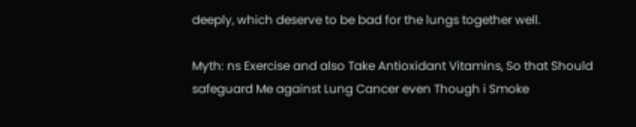deeply, which deserve to be bad for the lungs together well.

Myth: ns Exercise and also Take Antioxidant Vitamins, So that Should safeguard Me against Lung Cancer even Though i Smoke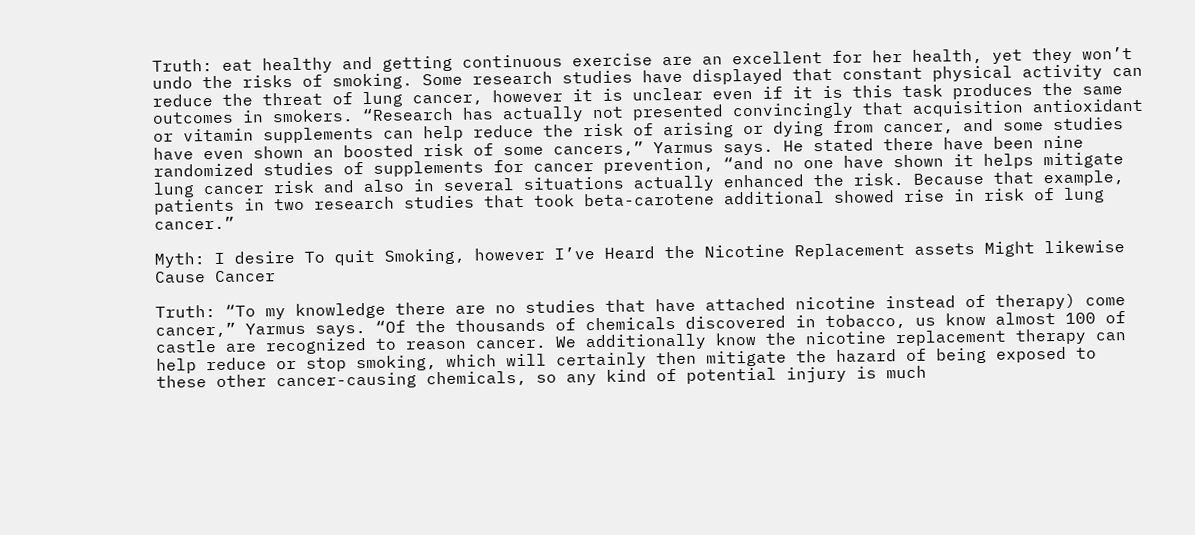Truth: eat healthy and getting continuous exercise are an excellent for her health, yet they won’t undo the risks of smoking. Some research studies have displayed that constant physical activity can reduce the threat of lung cancer, however it is unclear even if it is this task produces the same outcomes in smokers. “Research has actually not presented convincingly that acquisition antioxidant or vitamin supplements can help reduce the risk of arising or dying from cancer, and some studies have even shown an boosted risk of some cancers,” Yarmus says. He stated there have been nine randomized studies of supplements for cancer prevention, “and no one have shown it helps mitigate lung cancer risk and also in several situations actually enhanced the risk. Because that example, patients in two research studies that took beta-carotene additional showed rise in risk of lung cancer.”

Myth: I desire To quit Smoking, however I’ve Heard the Nicotine Replacement assets Might likewise Cause Cancer

Truth: “To my knowledge there are no studies that have attached nicotine instead of therapy) come cancer,” Yarmus says. “Of the thousands of chemicals discovered in tobacco, us know almost 100 of castle are recognized to reason cancer. We additionally know the nicotine replacement therapy can help reduce or stop smoking, which will certainly then mitigate the hazard of being exposed to these other cancer-causing chemicals, so any kind of potential injury is much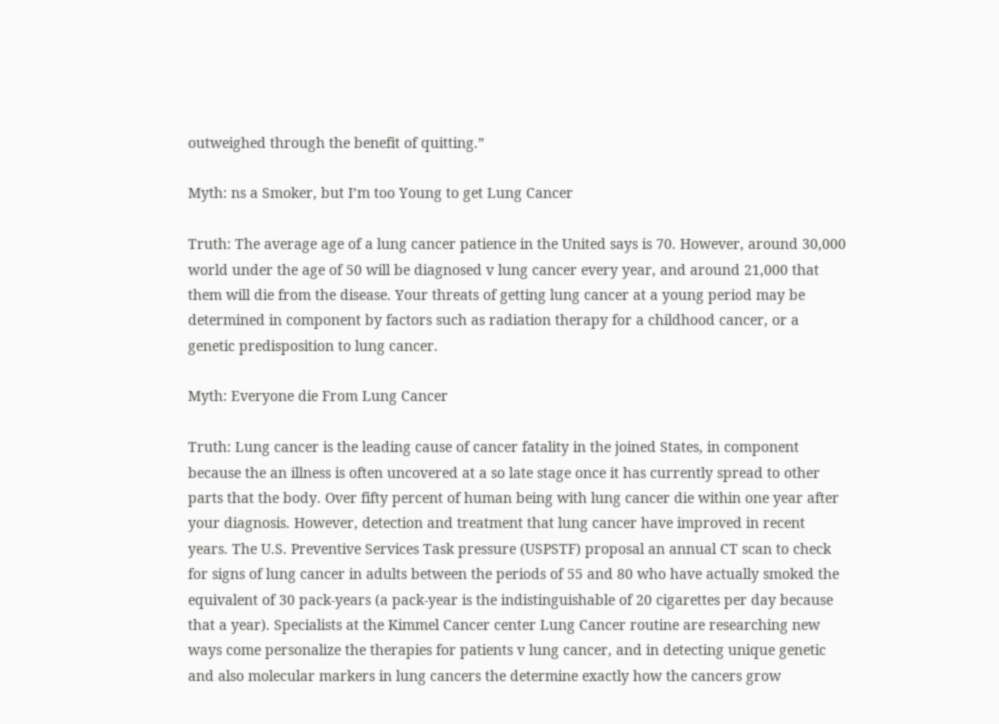outweighed through the benefit of quitting.”

Myth: ns a Smoker, but I’m too Young to get Lung Cancer

Truth: The average age of a lung cancer patience in the United says is 70. However, around 30,000 world under the age of 50 will be diagnosed v lung cancer every year, and around 21,000 that them will die from the disease. Your threats of getting lung cancer at a young period may be determined in component by factors such as radiation therapy for a childhood cancer, or a genetic predisposition to lung cancer.

Myth: Everyone die From Lung Cancer

Truth: Lung cancer is the leading cause of cancer fatality in the joined States, in component because the an illness is often uncovered at a so late stage once it has currently spread to other parts that the body. Over fifty percent of human being with lung cancer die within one year after your diagnosis. However, detection and treatment that lung cancer have improved in recent years. The U.S. Preventive Services Task pressure (USPSTF) proposal an annual CT scan to check for signs of lung cancer in adults between the periods of 55 and 80 who have actually smoked the equivalent of 30 pack-years (a pack-year is the indistinguishable of 20 cigarettes per day because that a year). Specialists at the Kimmel Cancer center Lung Cancer routine are researching new ways come personalize the therapies for patients v lung cancer, and in detecting unique genetic and also molecular markers in lung cancers the determine exactly how the cancers grow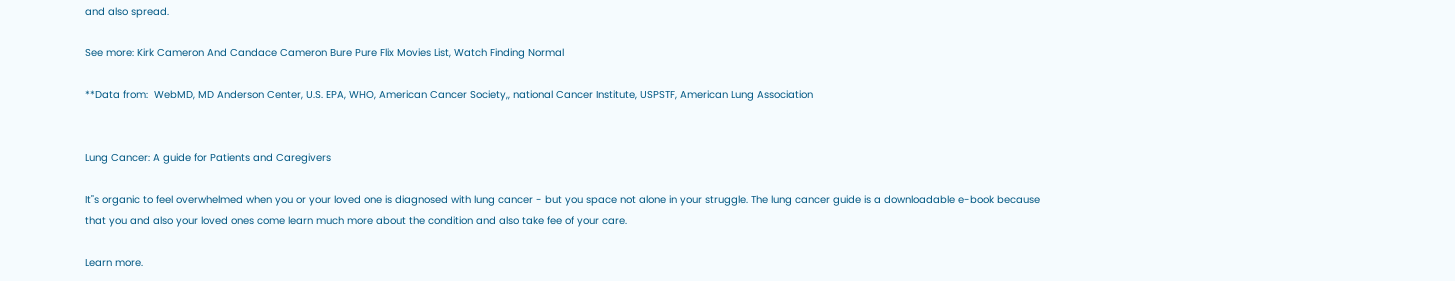and also spread.

See more: Kirk Cameron And Candace Cameron Bure Pure Flix Movies List, Watch Finding Normal

**Data from:  WebMD, MD Anderson Center, U.S. EPA, WHO, American Cancer Society,, national Cancer Institute, USPSTF, American Lung Association


Lung Cancer: A guide for Patients and Caregivers

It"s organic to feel overwhelmed when you or your loved one is diagnosed with lung cancer - but you space not alone in your struggle. The lung cancer guide is a downloadable e-book because that you and also your loved ones come learn much more about the condition and also take fee of your care.

Learn more.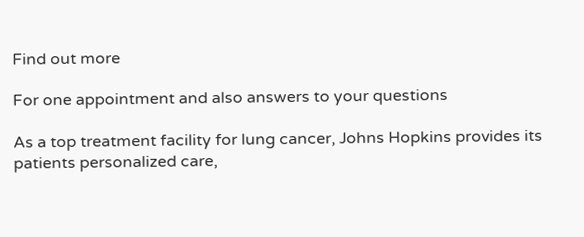Find out more

For one appointment and also answers to your questions

As a top treatment facility for lung cancer, Johns Hopkins provides its patients personalized care,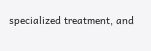specialized treatment, and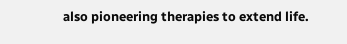also pioneering therapies to extend life.